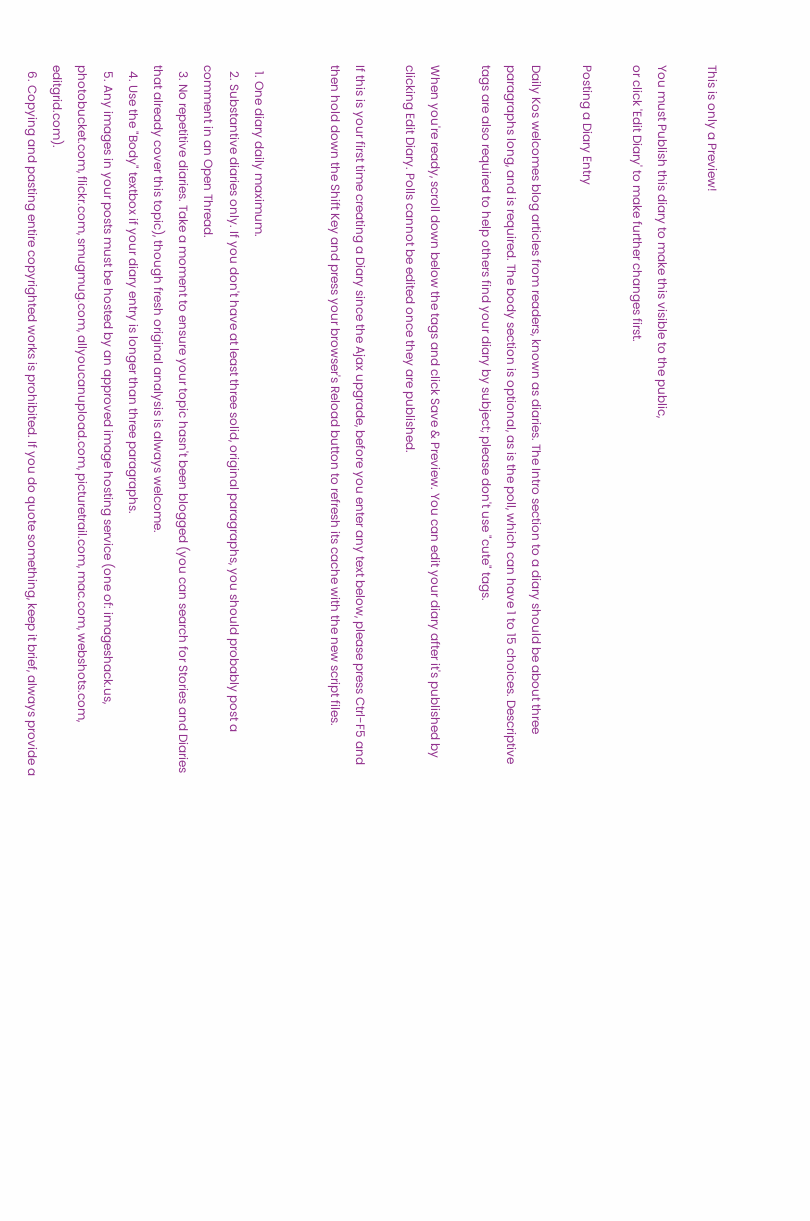This is only a Preview!

You must Publish this diary to make this visible to the public,
or click 'Edit Diary' to make further changes first.

Posting a Diary Entry

Daily Kos welcomes blog articles from readers, known as diaries. The Intro section to a diary should be about three paragraphs long, and is required. The body section is optional, as is the poll, which can have 1 to 15 choices. Descriptive tags are also required to help others find your diary by subject; please don't use "cute" tags.

When you're ready, scroll down below the tags and click Save & Preview. You can edit your diary after it's published by clicking Edit Diary. Polls cannot be edited once they are published.

If this is your first time creating a Diary since the Ajax upgrade, before you enter any text below, please press Ctrl-F5 and then hold down the Shift Key and press your browser's Reload button to refresh its cache with the new script files.


  1. One diary daily maximum.
  2. Substantive diaries only. If you don't have at least three solid, original paragraphs, you should probably post a comment in an Open Thread.
  3. No repetitive diaries. Take a moment to ensure your topic hasn't been blogged (you can search for Stories and Diaries that already cover this topic), though fresh original analysis is always welcome.
  4. Use the "Body" textbox if your diary entry is longer than three paragraphs.
  5. Any images in your posts must be hosted by an approved image hosting service (one of: imageshack.us, photobucket.com, flickr.com, smugmug.com, allyoucanupload.com, picturetrail.com, mac.com, webshots.com, editgrid.com).
  6. Copying and pasting entire copyrighted works is prohibited. If you do quote something, keep it brief, always provide a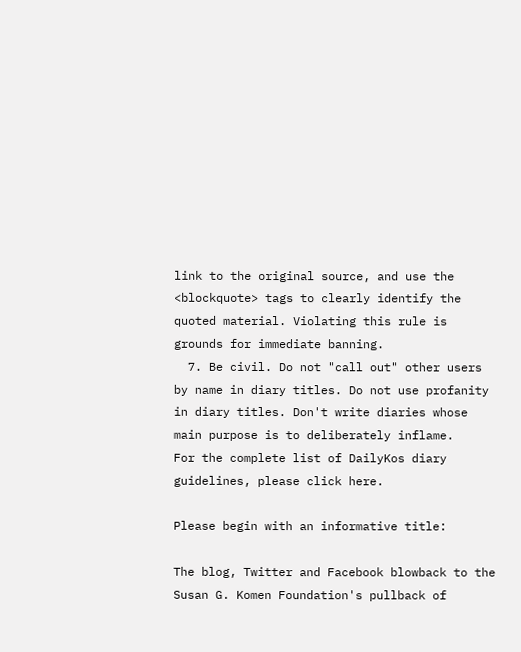link to the original source, and use the <blockquote> tags to clearly identify the quoted material. Violating this rule is grounds for immediate banning.
  7. Be civil. Do not "call out" other users by name in diary titles. Do not use profanity in diary titles. Don't write diaries whose main purpose is to deliberately inflame.
For the complete list of DailyKos diary guidelines, please click here.

Please begin with an informative title:

The blog, Twitter and Facebook blowback to the Susan G. Komen Foundation's pullback of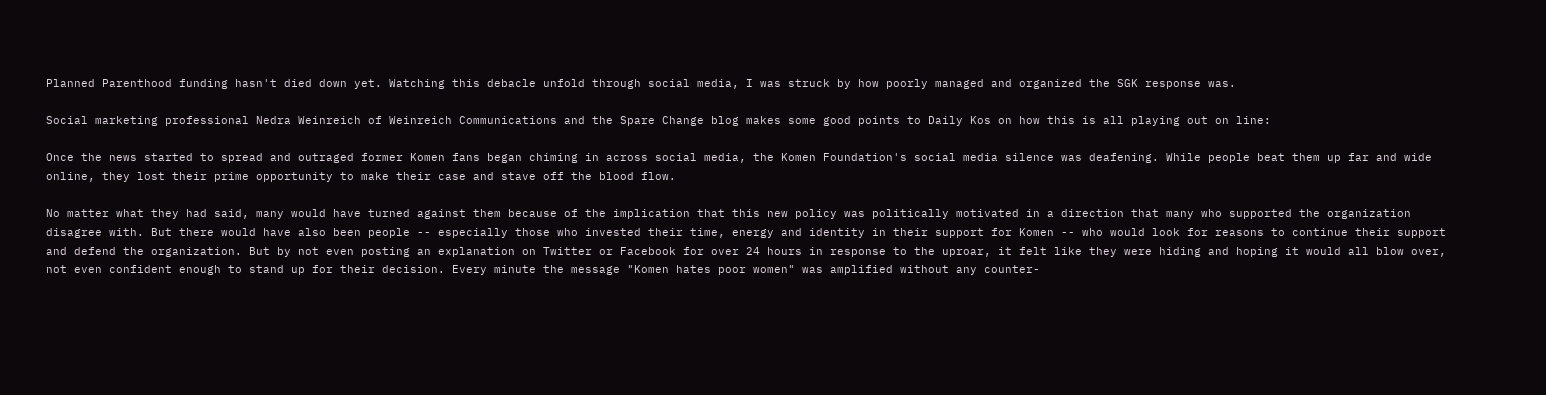Planned Parenthood funding hasn't died down yet. Watching this debacle unfold through social media, I was struck by how poorly managed and organized the SGK response was.

Social marketing professional Nedra Weinreich of Weinreich Communications and the Spare Change blog makes some good points to Daily Kos on how this is all playing out on line:

Once the news started to spread and outraged former Komen fans began chiming in across social media, the Komen Foundation's social media silence was deafening. While people beat them up far and wide online, they lost their prime opportunity to make their case and stave off the blood flow.

No matter what they had said, many would have turned against them because of the implication that this new policy was politically motivated in a direction that many who supported the organization disagree with. But there would have also been people -- especially those who invested their time, energy and identity in their support for Komen -- who would look for reasons to continue their support and defend the organization. But by not even posting an explanation on Twitter or Facebook for over 24 hours in response to the uproar, it felt like they were hiding and hoping it would all blow over, not even confident enough to stand up for their decision. Every minute the message "Komen hates poor women" was amplified without any counter-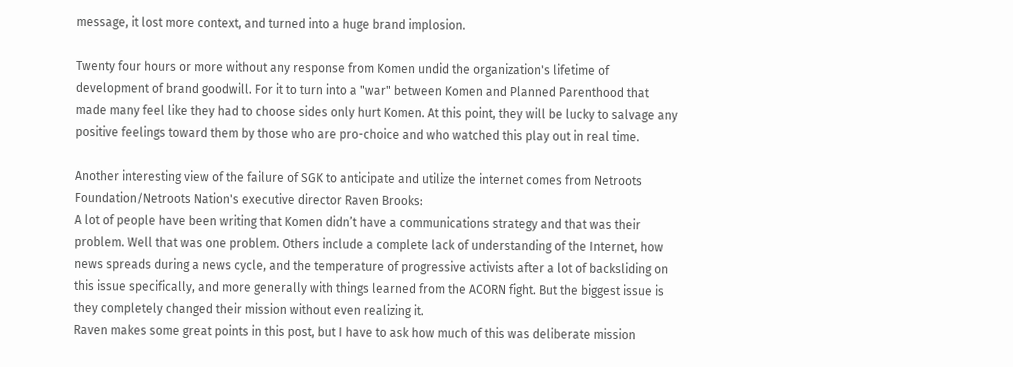message, it lost more context, and turned into a huge brand implosion.

Twenty four hours or more without any response from Komen undid the organization's lifetime of development of brand goodwill. For it to turn into a "war" between Komen and Planned Parenthood that made many feel like they had to choose sides only hurt Komen. At this point, they will be lucky to salvage any positive feelings toward them by those who are pro-choice and who watched this play out in real time.

Another interesting view of the failure of SGK to anticipate and utilize the internet comes from Netroots Foundation/Netroots Nation's executive director Raven Brooks:
A lot of people have been writing that Komen didn’t have a communications strategy and that was their problem. Well that was one problem. Others include a complete lack of understanding of the Internet, how news spreads during a news cycle, and the temperature of progressive activists after a lot of backsliding on this issue specifically, and more generally with things learned from the ACORN fight. But the biggest issue is they completely changed their mission without even realizing it.
Raven makes some great points in this post, but I have to ask how much of this was deliberate mission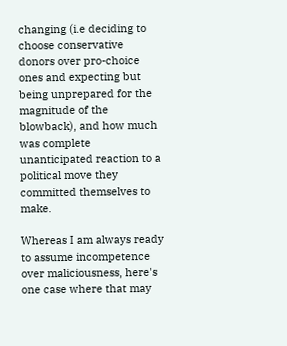changing (i.e deciding to choose conservative donors over pro-choice ones and expecting but being unprepared for the magnitude of the blowback), and how much was complete unanticipated reaction to a political move they committed themselves to make.

Whereas I am always ready to assume incompetence over maliciousness, here's one case where that may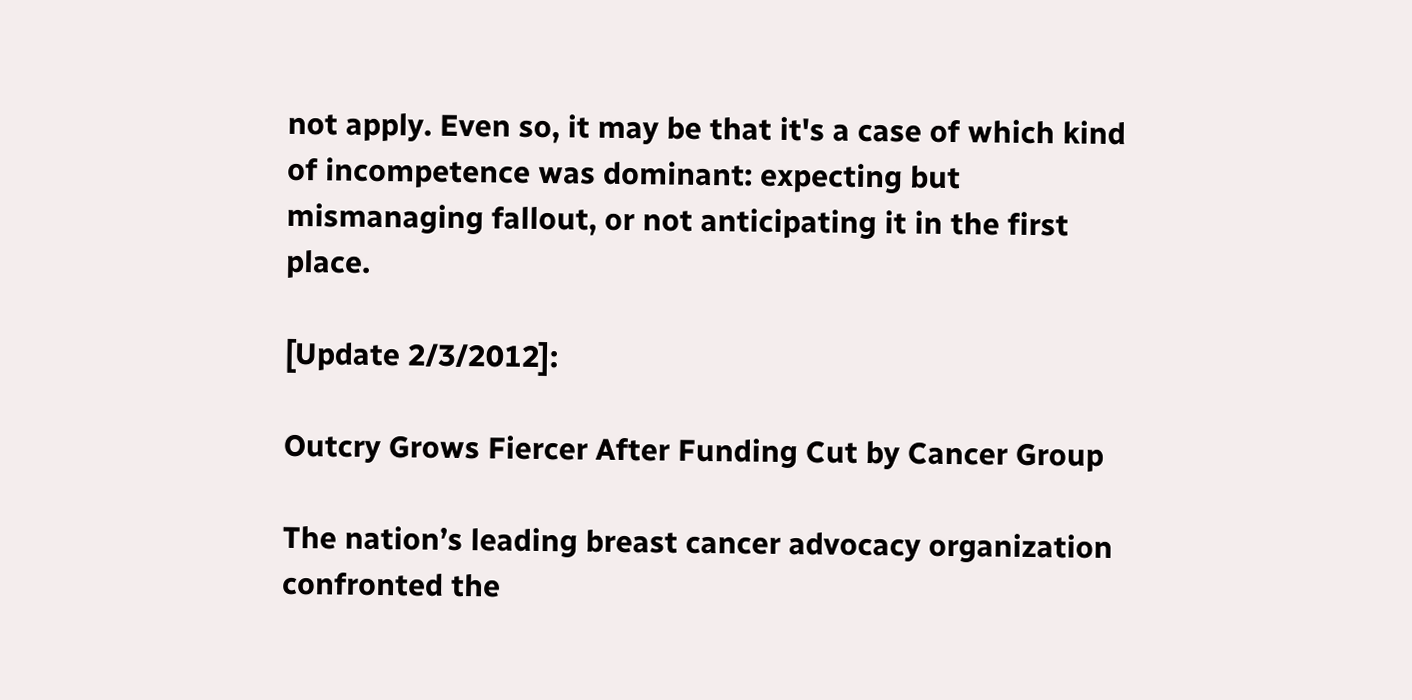not apply. Even so, it may be that it's a case of which kind of incompetence was dominant: expecting but mismanaging fallout, or not anticipating it in the first place.

[Update 2/3/2012]:

Outcry Grows Fiercer After Funding Cut by Cancer Group

The nation’s leading breast cancer advocacy organization confronted the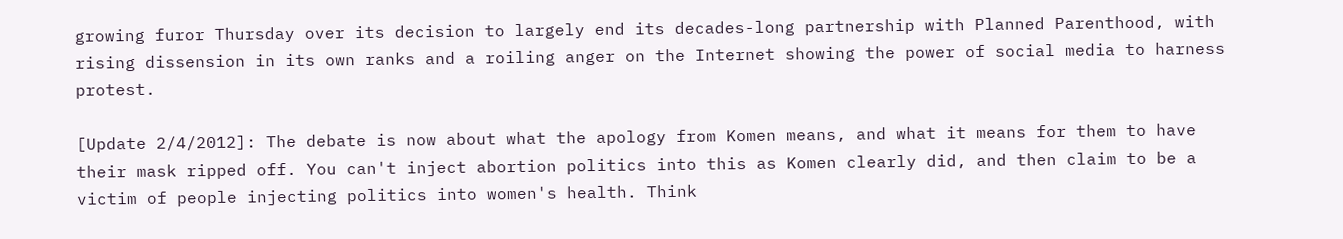growing furor Thursday over its decision to largely end its decades-long partnership with Planned Parenthood, with rising dissension in its own ranks and a roiling anger on the Internet showing the power of social media to harness protest.

[Update 2/4/2012]: The debate is now about what the apology from Komen means, and what it means for them to have their mask ripped off. You can't inject abortion politics into this as Komen clearly did, and then claim to be a victim of people injecting politics into women's health. Think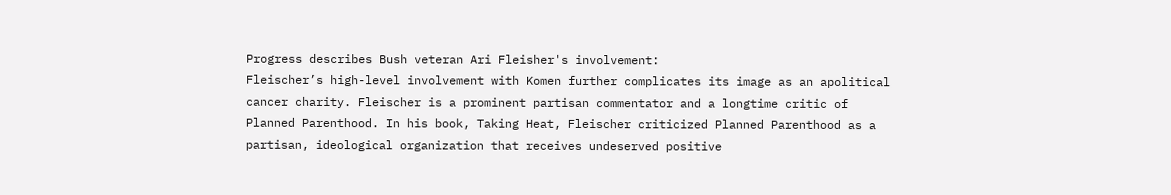Progress describes Bush veteran Ari Fleisher's involvement:
Fleischer’s high-level involvement with Komen further complicates its image as an apolitical cancer charity. Fleischer is a prominent partisan commentator and a longtime critic of Planned Parenthood. In his book, Taking Heat, Fleischer criticized Planned Parenthood as a partisan, ideological organization that receives undeserved positive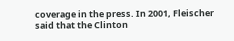coverage in the press. In 2001, Fleischer said that the Clinton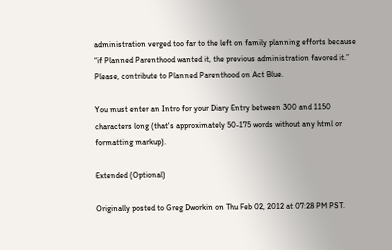administration verged too far to the left on family planning efforts because “if Planned Parenthood wanted it, the previous administration favored it.”
Please, contribute to Planned Parenthood on Act Blue.

You must enter an Intro for your Diary Entry between 300 and 1150 characters long (that's approximately 50-175 words without any html or formatting markup).

Extended (Optional)

Originally posted to Greg Dworkin on Thu Feb 02, 2012 at 07:28 PM PST.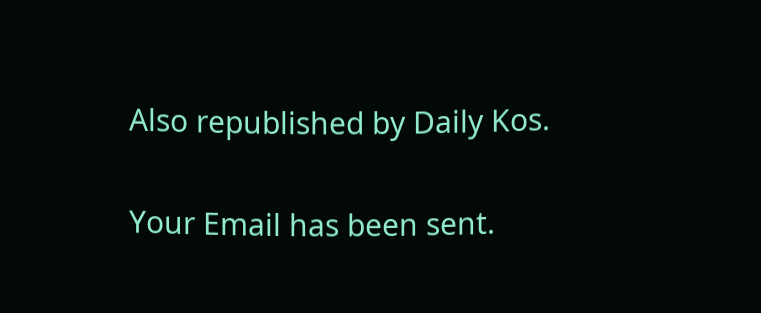Also republished by Daily Kos.

Your Email has been sent.